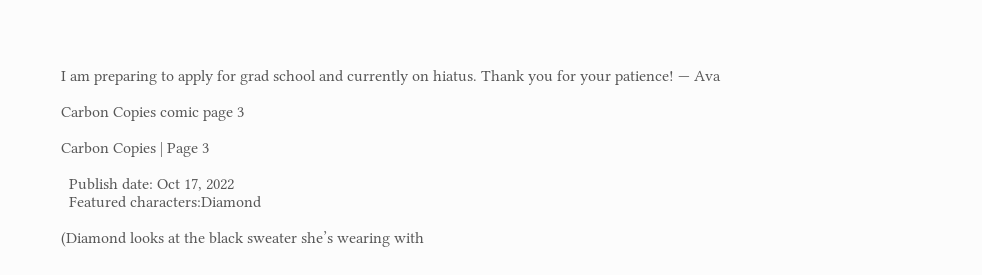I am preparing to apply for grad school and currently on hiatus. Thank you for your patience! — Ava

Carbon Copies comic page 3

Carbon Copies | Page 3

  Publish date: Oct 17, 2022
  Featured characters:Diamond

(Diamond looks at the black sweater she’s wearing with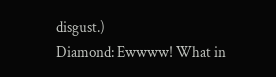disgust.)
Diamond: Ewwww! What in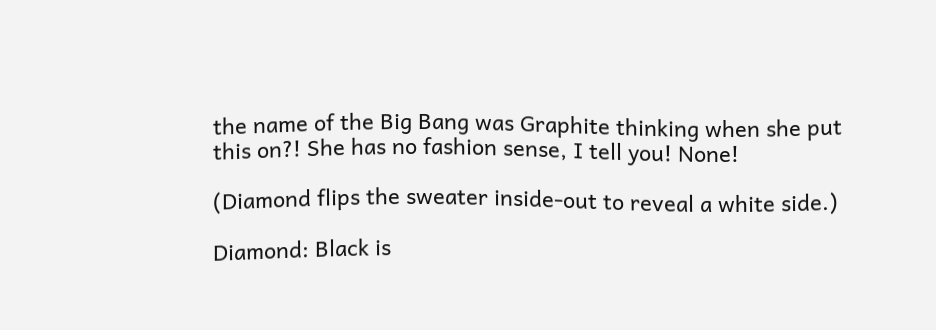the name of the Big Bang was Graphite thinking when she put this on?! She has no fashion sense, I tell you! None!

(Diamond flips the sweater inside-out to reveal a white side.)

Diamond: Black is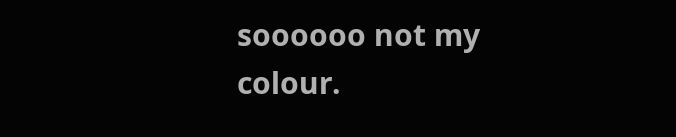soooooo not my colour.